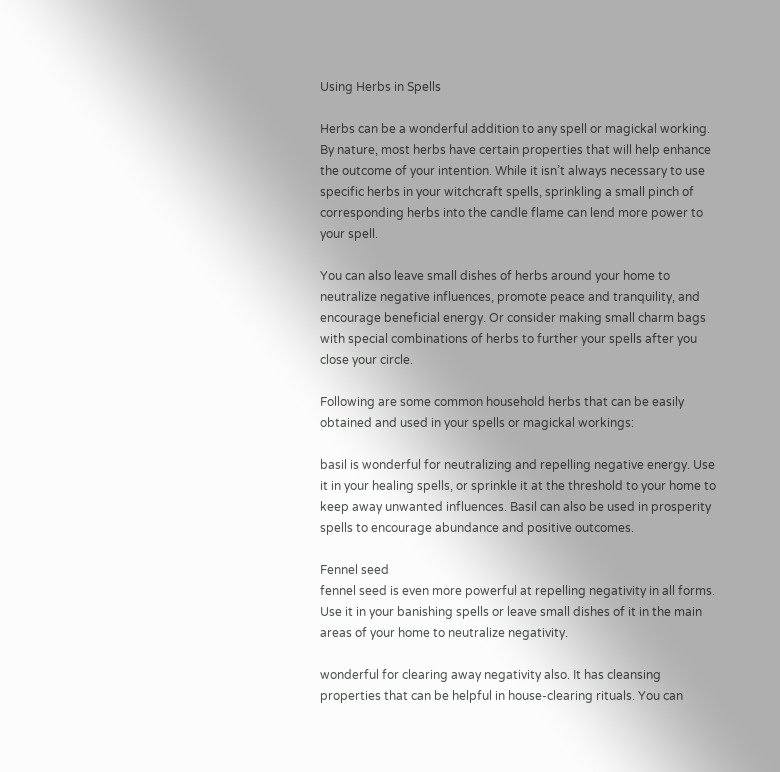Using Herbs in Spells

Herbs can be a wonderful addition to any spell or magickal working. By nature, most herbs have certain properties that will help enhance the outcome of your intention. While it isn’t always necessary to use specific herbs in your witchcraft spells, sprinkling a small pinch of corresponding herbs into the candle flame can lend more power to your spell.

You can also leave small dishes of herbs around your home to neutralize negative influences, promote peace and tranquility, and encourage beneficial energy. Or consider making small charm bags with special combinations of herbs to further your spells after you close your circle.

Following are some common household herbs that can be easily obtained and used in your spells or magickal workings:

basil is wonderful for neutralizing and repelling negative energy. Use it in your healing spells, or sprinkle it at the threshold to your home to keep away unwanted influences. Basil can also be used in prosperity spells to encourage abundance and positive outcomes.

Fennel seed
fennel seed is even more powerful at repelling negativity in all forms. Use it in your banishing spells or leave small dishes of it in the main areas of your home to neutralize negativity.

wonderful for clearing away negativity also. It has cleansing properties that can be helpful in house-clearing rituals. You can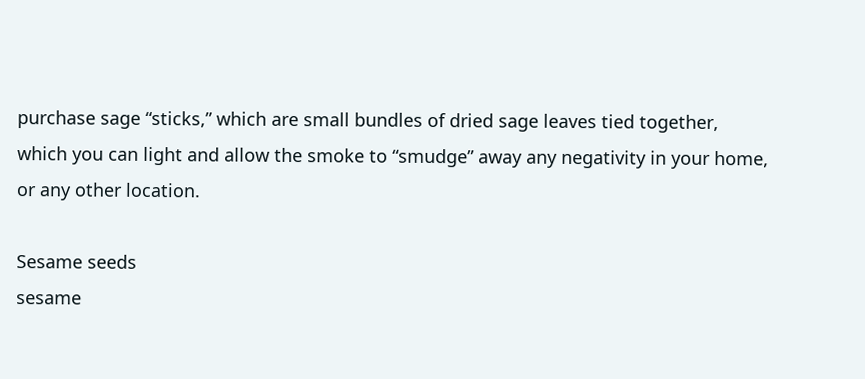purchase sage “sticks,” which are small bundles of dried sage leaves tied together, which you can light and allow the smoke to “smudge” away any negativity in your home, or any other location.

Sesame seeds
sesame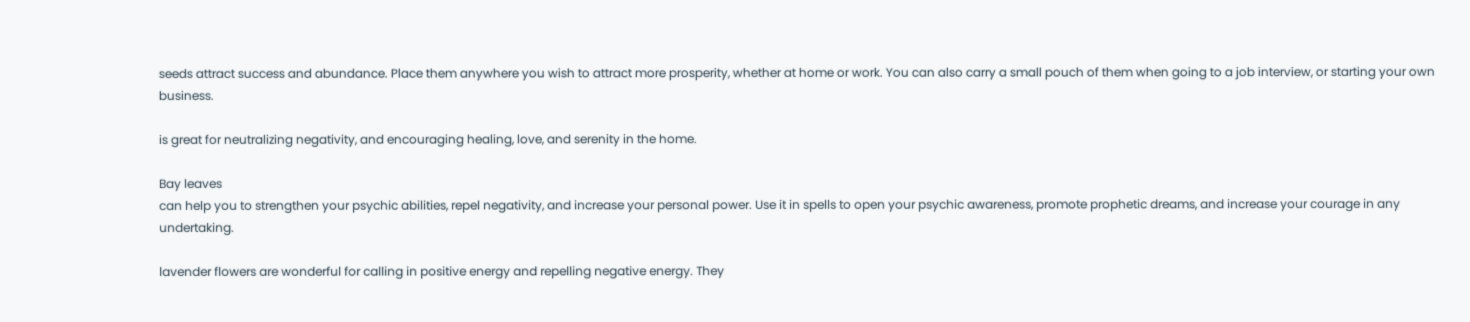seeds attract success and abundance. Place them anywhere you wish to attract more prosperity, whether at home or work. You can also carry a small pouch of them when going to a job interview, or starting your own business.

is great for neutralizing negativity, and encouraging healing, love, and serenity in the home.

Bay leaves
can help you to strengthen your psychic abilities, repel negativity, and increase your personal power. Use it in spells to open your psychic awareness, promote prophetic dreams, and increase your courage in any undertaking.

lavender flowers are wonderful for calling in positive energy and repelling negative energy. They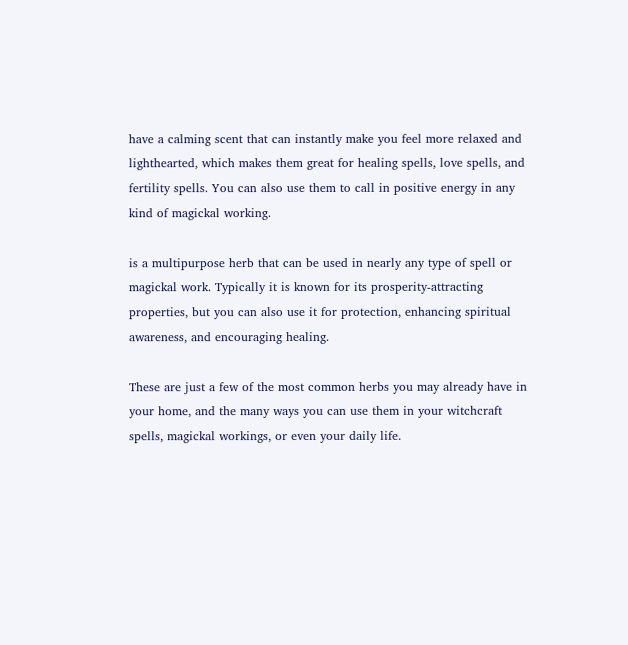have a calming scent that can instantly make you feel more relaxed and lighthearted, which makes them great for healing spells, love spells, and fertility spells. You can also use them to call in positive energy in any kind of magickal working.

is a multipurpose herb that can be used in nearly any type of spell or magickal work. Typically it is known for its prosperity-attracting properties, but you can also use it for protection, enhancing spiritual awareness, and encouraging healing.

These are just a few of the most common herbs you may already have in your home, and the many ways you can use them in your witchcraft spells, magickal workings, or even your daily life.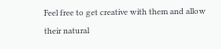Feel free to get creative with them and allow their natural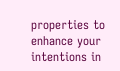properties to enhance your intentions in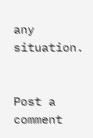any situation.


Post a comment